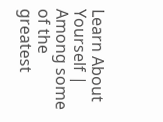Learn About Yourself |
Among some of the greatest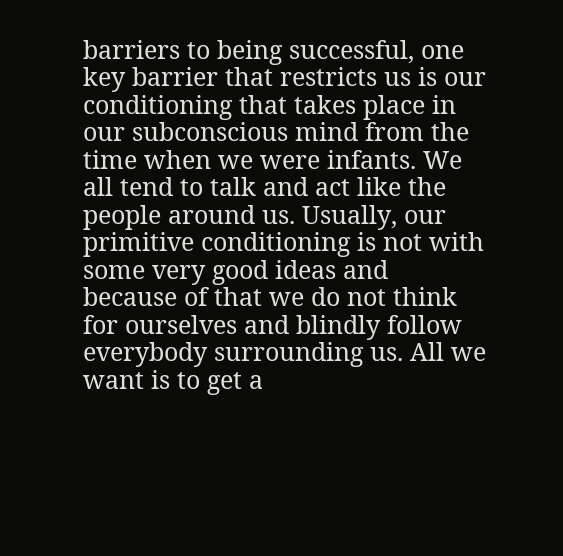barriers to being successful, one key barrier that restricts us is our conditioning that takes place in our subconscious mind from the time when we were infants. We all tend to talk and act like the people around us. Usually, our primitive conditioning is not with some very good ideas and because of that we do not think for ourselves and blindly follow everybody surrounding us. All we want is to get a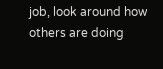job, look around how others are doing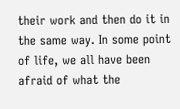their work and then do it in the same way. In some point of life, we all have been afraid of what the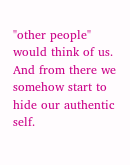"other people" would think of us. And from there we somehow start to hide our authentic self.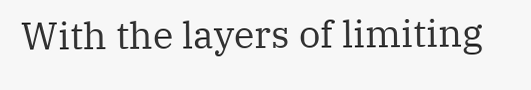With the layers of limiting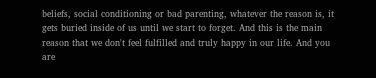beliefs, social conditioning or bad parenting, whatever the reason is, it gets buried inside of us until we start to forget. And this is the main reason that we don't feel fulfilled and truly happy in our life. And you are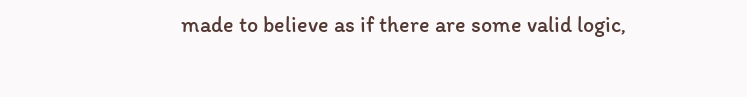made to believe as if there are some valid logic,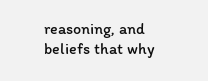reasoning, and beliefs that why